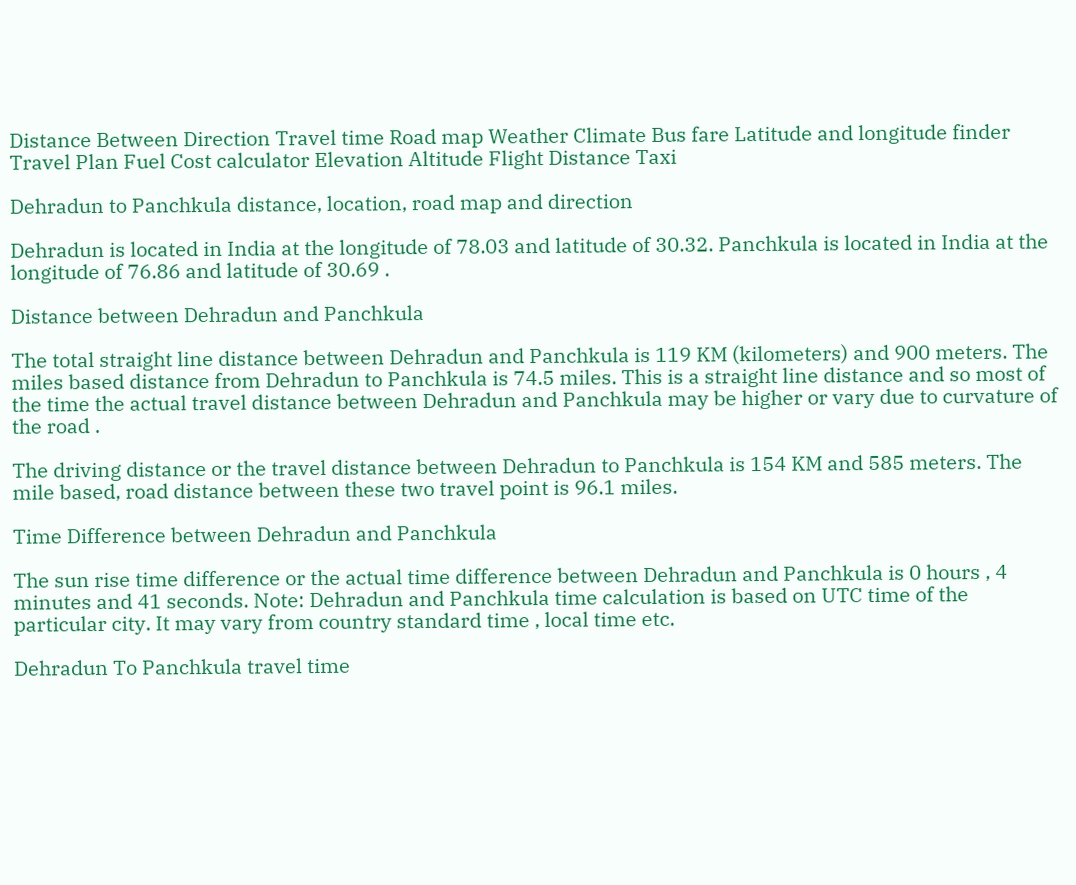Distance Between Direction Travel time Road map Weather Climate Bus fare Latitude and longitude finder Travel Plan Fuel Cost calculator Elevation Altitude Flight Distance Taxi

Dehradun to Panchkula distance, location, road map and direction

Dehradun is located in India at the longitude of 78.03 and latitude of 30.32. Panchkula is located in India at the longitude of 76.86 and latitude of 30.69 .

Distance between Dehradun and Panchkula

The total straight line distance between Dehradun and Panchkula is 119 KM (kilometers) and 900 meters. The miles based distance from Dehradun to Panchkula is 74.5 miles. This is a straight line distance and so most of the time the actual travel distance between Dehradun and Panchkula may be higher or vary due to curvature of the road .

The driving distance or the travel distance between Dehradun to Panchkula is 154 KM and 585 meters. The mile based, road distance between these two travel point is 96.1 miles.

Time Difference between Dehradun and Panchkula

The sun rise time difference or the actual time difference between Dehradun and Panchkula is 0 hours , 4 minutes and 41 seconds. Note: Dehradun and Panchkula time calculation is based on UTC time of the particular city. It may vary from country standard time , local time etc.

Dehradun To Panchkula travel time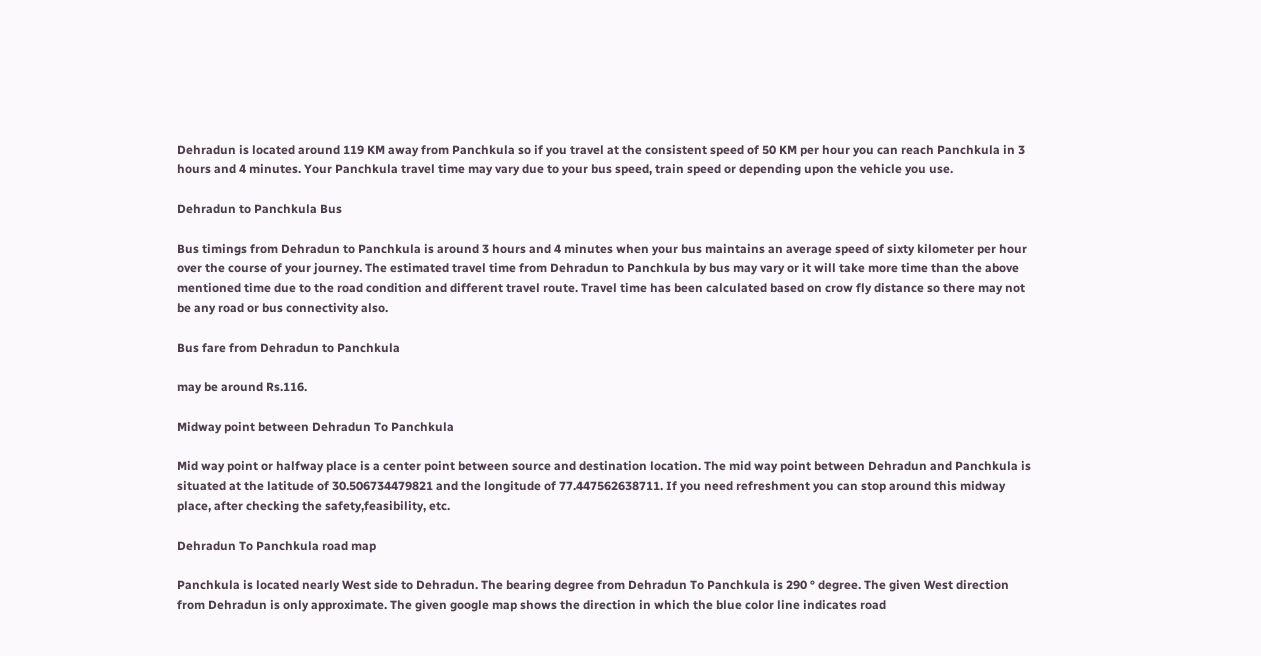Dehradun is located around 119 KM away from Panchkula so if you travel at the consistent speed of 50 KM per hour you can reach Panchkula in 3 hours and 4 minutes. Your Panchkula travel time may vary due to your bus speed, train speed or depending upon the vehicle you use.

Dehradun to Panchkula Bus

Bus timings from Dehradun to Panchkula is around 3 hours and 4 minutes when your bus maintains an average speed of sixty kilometer per hour over the course of your journey. The estimated travel time from Dehradun to Panchkula by bus may vary or it will take more time than the above mentioned time due to the road condition and different travel route. Travel time has been calculated based on crow fly distance so there may not be any road or bus connectivity also.

Bus fare from Dehradun to Panchkula

may be around Rs.116.

Midway point between Dehradun To Panchkula

Mid way point or halfway place is a center point between source and destination location. The mid way point between Dehradun and Panchkula is situated at the latitude of 30.506734479821 and the longitude of 77.447562638711. If you need refreshment you can stop around this midway place, after checking the safety,feasibility, etc.

Dehradun To Panchkula road map

Panchkula is located nearly West side to Dehradun. The bearing degree from Dehradun To Panchkula is 290 ° degree. The given West direction from Dehradun is only approximate. The given google map shows the direction in which the blue color line indicates road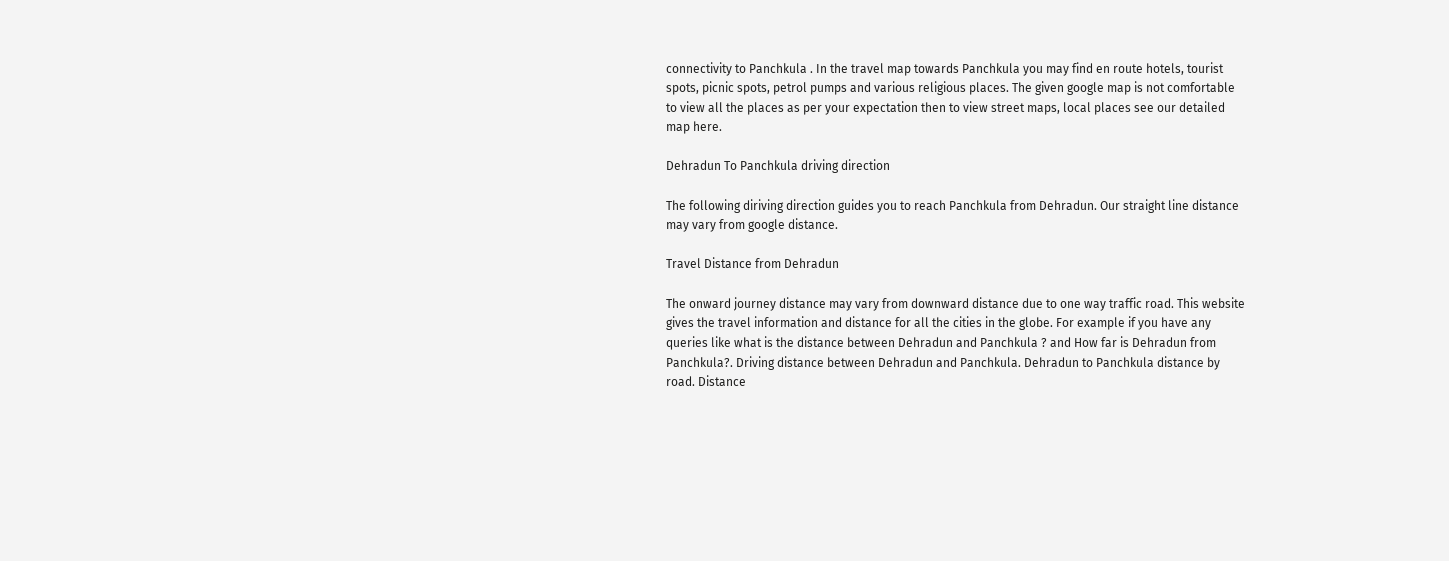connectivity to Panchkula . In the travel map towards Panchkula you may find en route hotels, tourist spots, picnic spots, petrol pumps and various religious places. The given google map is not comfortable to view all the places as per your expectation then to view street maps, local places see our detailed map here.

Dehradun To Panchkula driving direction

The following diriving direction guides you to reach Panchkula from Dehradun. Our straight line distance may vary from google distance.

Travel Distance from Dehradun

The onward journey distance may vary from downward distance due to one way traffic road. This website gives the travel information and distance for all the cities in the globe. For example if you have any queries like what is the distance between Dehradun and Panchkula ? and How far is Dehradun from Panchkula?. Driving distance between Dehradun and Panchkula. Dehradun to Panchkula distance by road. Distance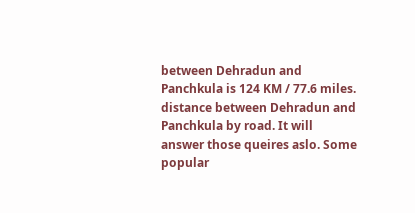between Dehradun and Panchkula is 124 KM / 77.6 miles. distance between Dehradun and Panchkula by road. It will answer those queires aslo. Some popular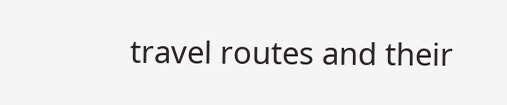travel routes and their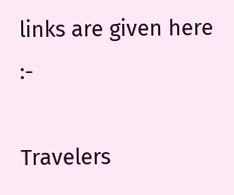links are given here :-

Travelers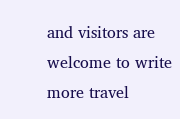and visitors are welcome to write more travel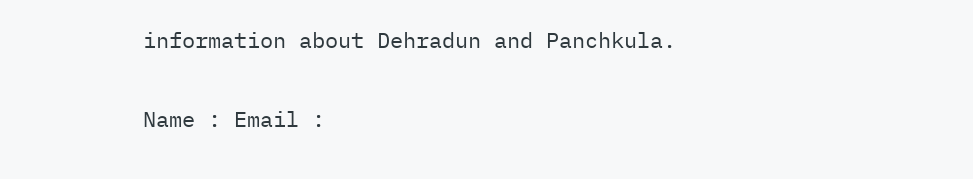information about Dehradun and Panchkula.

Name : Email :